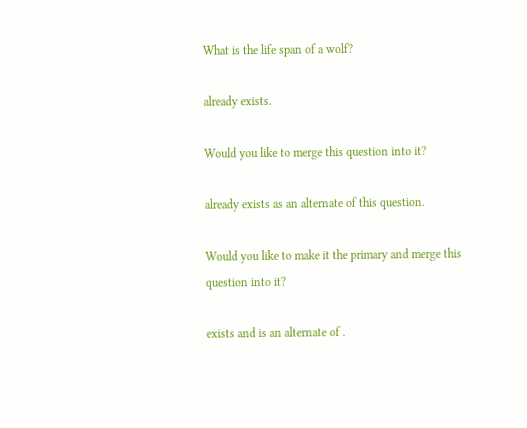What is the life span of a wolf?

already exists.

Would you like to merge this question into it?

already exists as an alternate of this question.

Would you like to make it the primary and merge this question into it?

exists and is an alternate of .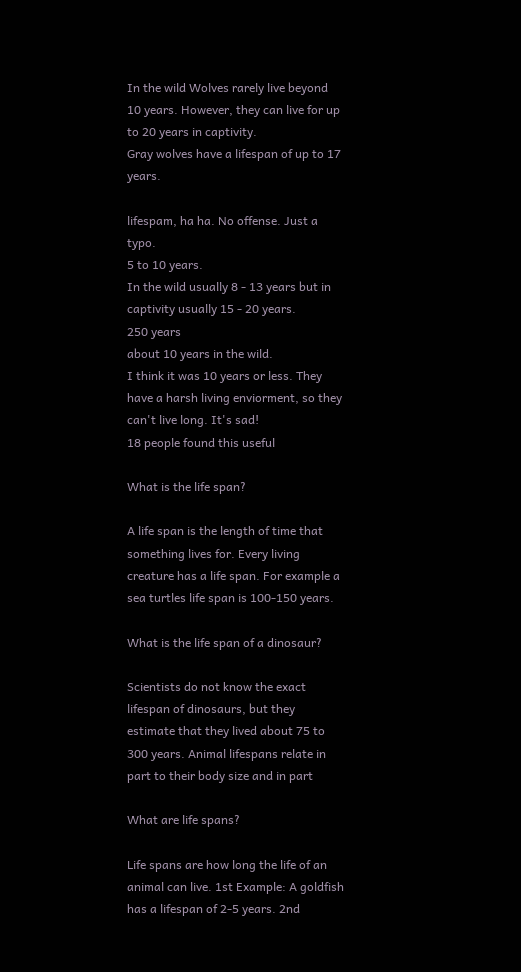In the wild Wolves rarely live beyond 10 years. However, they can live for up to 20 years in captivity.
Gray wolves have a lifespan of up to 17 years.

lifespam, ha ha. No offense. Just a typo.
5 to 10 years.
In the wild usually 8 - 13 years but in captivity usually 15 - 20 years.
250 years
about 10 years in the wild.
I think it was 10 years or less. They have a harsh living enviorment, so they can't live long. It's sad!
18 people found this useful

What is the life span?

A life span is the length of time that something lives for. Every living creature has a life span. For example a sea turtles life span is 100-150 years.

What is the life span of a dinosaur?

Scientists do not know the exact lifespan of dinosaurs, but they estimate that they lived about 75 to 300 years. Animal lifespans relate in part to their body size and in part

What are life spans?

Life spans are how long the life of an animal can live. 1st Example: A goldfish has a lifespan of 2-5 years. 2nd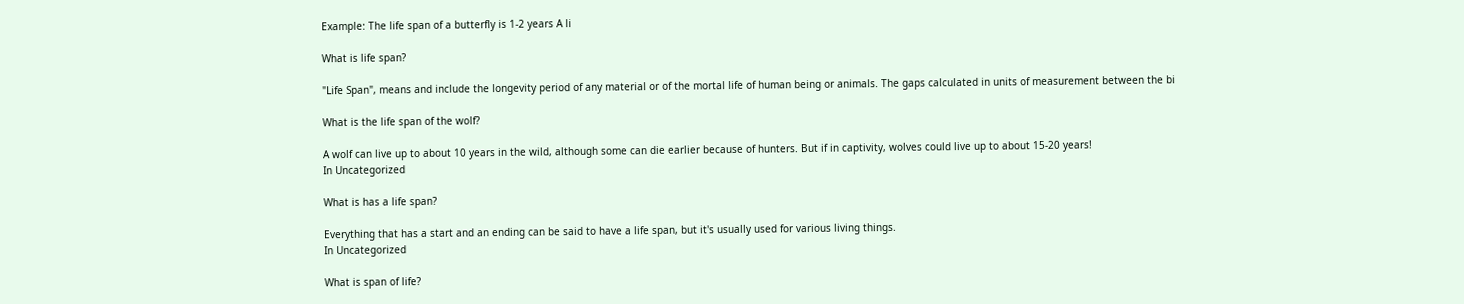Example: The life span of a butterfly is 1-2 years A li

What is life span?

"Life Span", means and include the longevity period of any material or of the mortal life of human being or animals. The gaps calculated in units of measurement between the bi

What is the life span of the wolf?

A wolf can live up to about 10 years in the wild, although some can die earlier because of hunters. But if in captivity, wolves could live up to about 15-20 years!
In Uncategorized

What is has a life span?

Everything that has a start and an ending can be said to have a life span, but it's usually used for various living things.
In Uncategorized

What is span of life?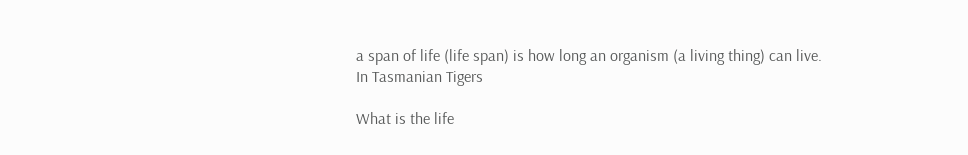a span of life (life span) is how long an organism (a living thing) can live.
In Tasmanian Tigers

What is the life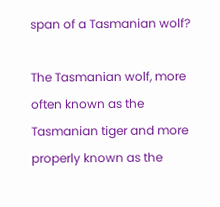span of a Tasmanian wolf?

The Tasmanian wolf, more often known as the Tasmanian tiger and more properly known as the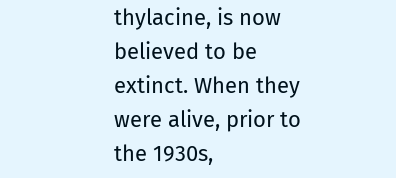thylacine, is now believed to be extinct. When they were alive, prior to the 1930s,